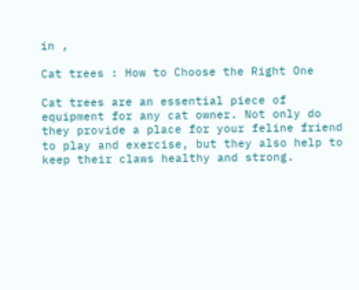in ,

Cat trees : How to Choose the Right One

Cat trees are an essential piece of equipment for any cat owner. Not only do they provide a place for your feline friend to play and exercise, but they also help to keep their claws healthy and strong.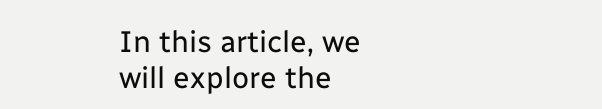In this article, we will explore the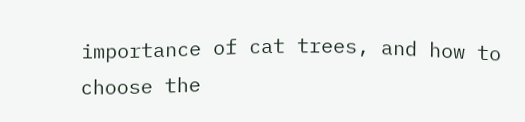importance of cat trees, and how to choose the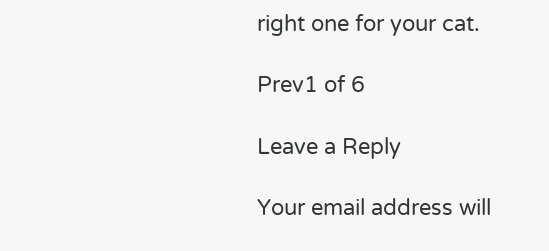right one for your cat.

Prev1 of 6

Leave a Reply

Your email address will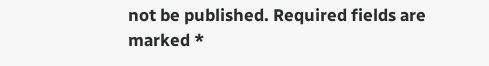not be published. Required fields are marked *